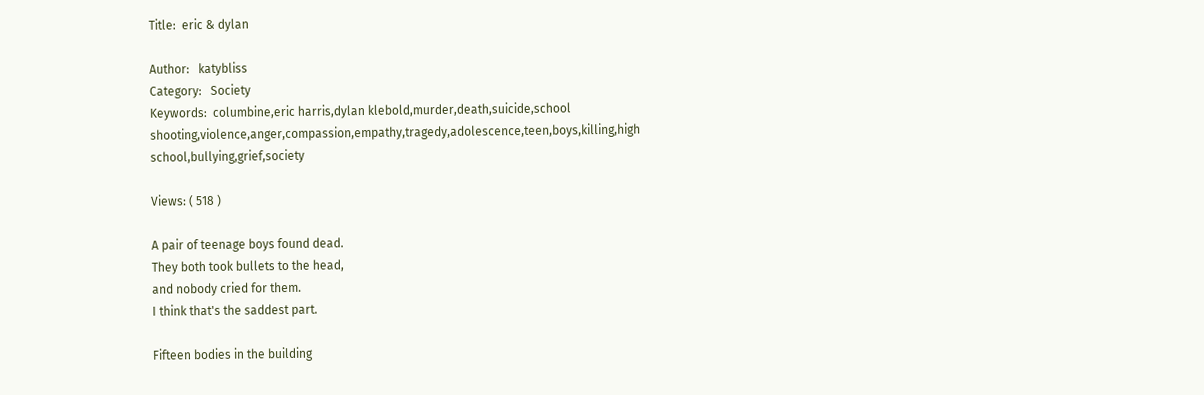Title:  eric & dylan

Author:   katybliss
Category:   Society
Keywords:  columbine,eric harris,dylan klebold,murder,death,suicide,school shooting,violence,anger,compassion,empathy,tragedy,adolescence,teen,boys,killing,high school,bullying,grief,society

Views: ( 518 )

A pair of teenage boys found dead.
They both took bullets to the head,
and nobody cried for them.
I think that's the saddest part.

Fifteen bodies in the building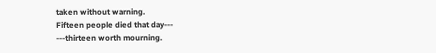taken without warning.
Fifteen people died that day---
---thirteen worth mourning.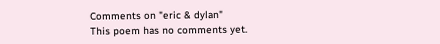Comments on "eric & dylan"
This poem has no comments yet.